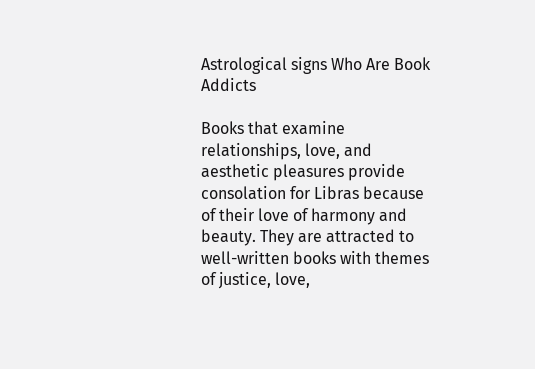Astrological signs Who Are Book Addicts

Books that examine relationships, love, and aesthetic pleasures provide consolation for Libras because of their love of harmony and beauty. They are attracted to well-written books with themes of justice, love,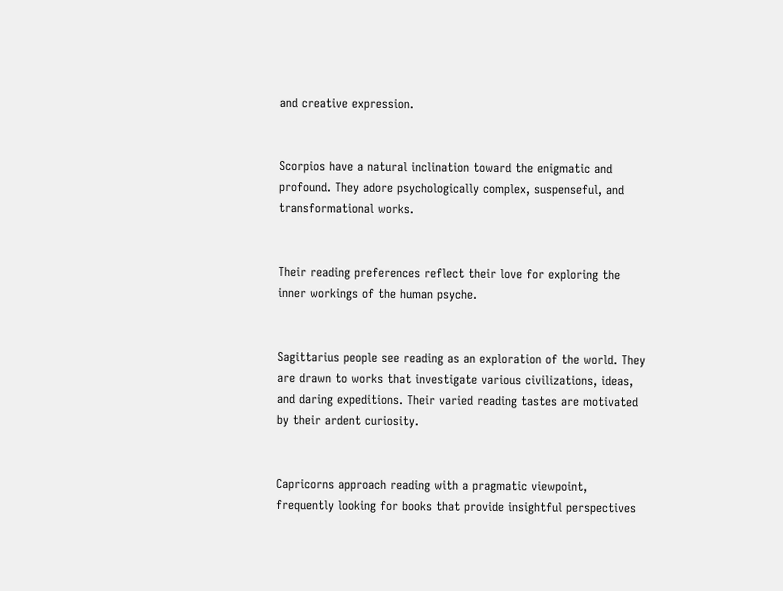and creative expression.


Scorpios have a natural inclination toward the enigmatic and profound. They adore psychologically complex, suspenseful, and transformational works.


Their reading preferences reflect their love for exploring the inner workings of the human psyche.


Sagittarius people see reading as an exploration of the world. They are drawn to works that investigate various civilizations, ideas, and daring expeditions. Their varied reading tastes are motivated by their ardent curiosity.


Capricorns approach reading with a pragmatic viewpoint, frequently looking for books that provide insightful perspectives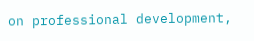on professional development,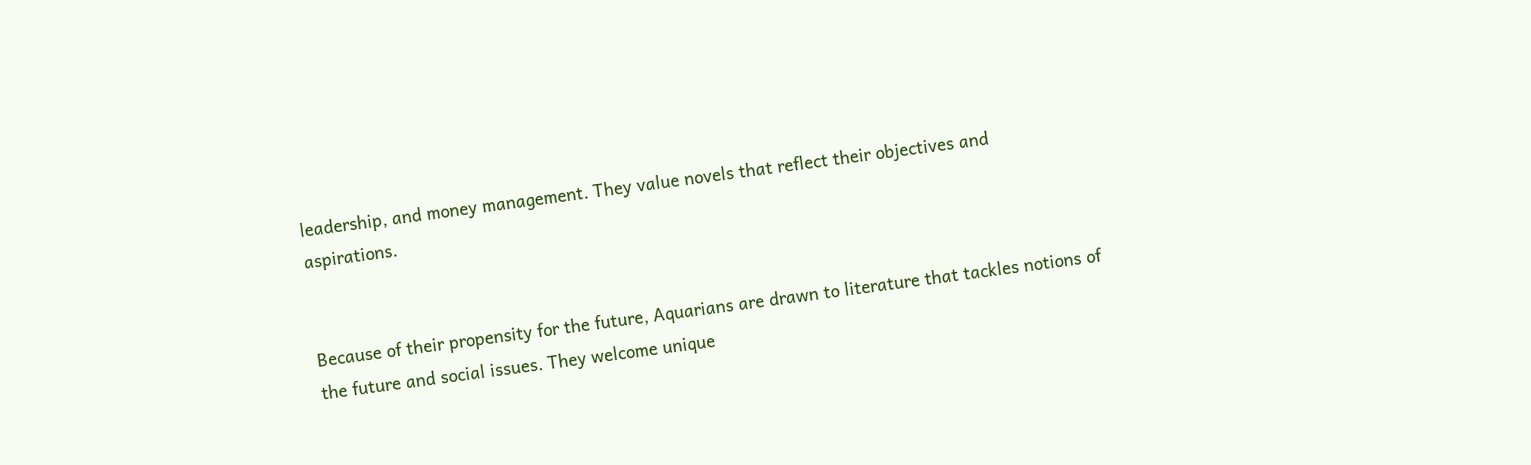leadership, and money management. They value novels that reflect their objectives and aspirations.


Because of their propensity for the future, Aquarians are drawn to literature that tackles notions of the future and social issues. They welcome unique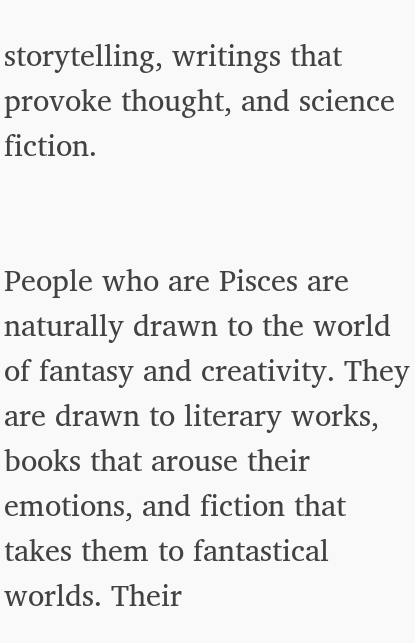storytelling, writings that provoke thought, and science fiction.


People who are Pisces are naturally drawn to the world of fantasy and creativity. They are drawn to literary works, books that arouse their emotions, and fiction that takes them to fantastical worlds. Their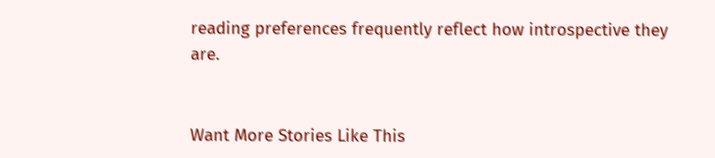reading preferences frequently reflect how introspective they are.


Want More Stories Like This